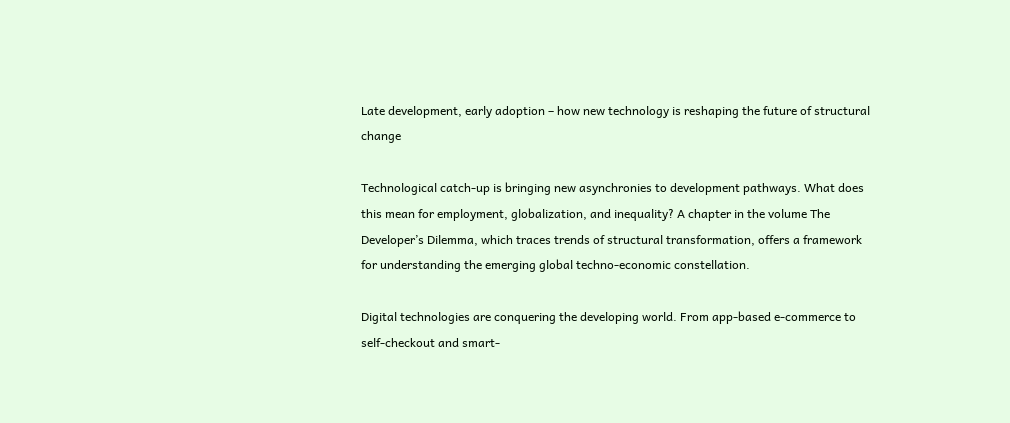Late development, early adoption – how new technology is reshaping the future of structural change

Technological catch-up is bringing new asynchronies to development pathways. What does this mean for employment, globalization, and inequality? A chapter in the volume The Developer’s Dilemma, which traces trends of structural transformation, offers a framework for understanding the emerging global techno-economic constellation.

Digital technologies are conquering the developing world. From app-based e-commerce to self-checkout and smart-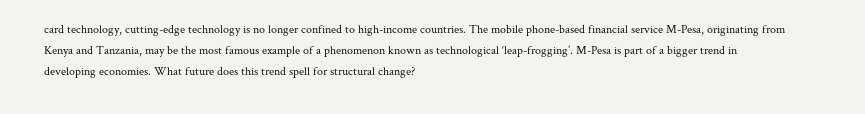card technology, cutting-edge technology is no longer confined to high-income countries. The mobile phone-based financial service M-Pesa, originating from Kenya and Tanzania, may be the most famous example of a phenomenon known as technological ‘leap-frogging’. M-Pesa is part of a bigger trend in developing economies. What future does this trend spell for structural change?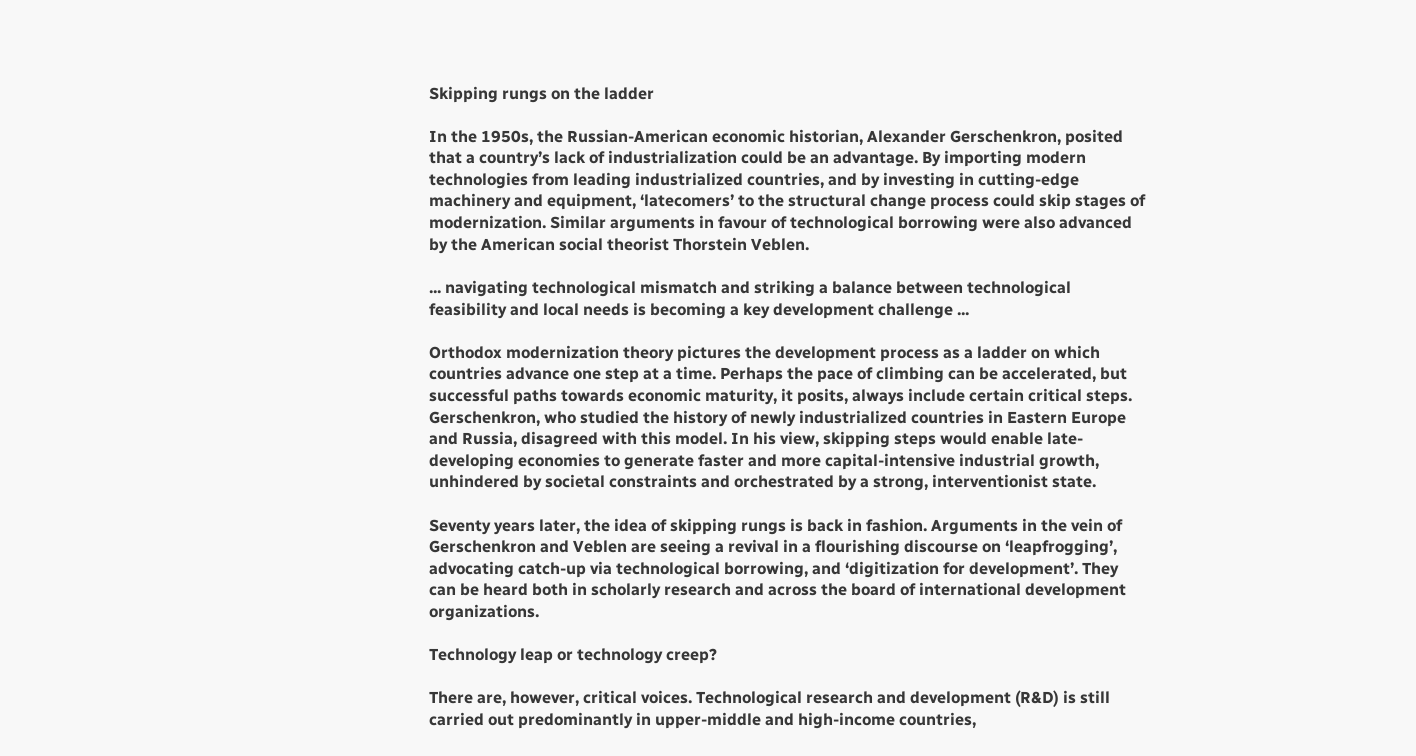Skipping rungs on the ladder

In the 1950s, the Russian-American economic historian, Alexander Gerschenkron, posited that a country’s lack of industrialization could be an advantage. By importing modern technologies from leading industrialized countries, and by investing in cutting-edge machinery and equipment, ‘latecomers’ to the structural change process could skip stages of modernization. Similar arguments in favour of technological borrowing were also advanced by the American social theorist Thorstein Veblen.

... navigating technological mismatch and striking a balance between technological feasibility and local needs is becoming a key development challenge ...

Orthodox modernization theory pictures the development process as a ladder on which countries advance one step at a time. Perhaps the pace of climbing can be accelerated, but successful paths towards economic maturity, it posits, always include certain critical steps. Gerschenkron, who studied the history of newly industrialized countries in Eastern Europe and Russia, disagreed with this model. In his view, skipping steps would enable late-developing economies to generate faster and more capital-intensive industrial growth, unhindered by societal constraints and orchestrated by a strong, interventionist state.

Seventy years later, the idea of skipping rungs is back in fashion. Arguments in the vein of Gerschenkron and Veblen are seeing a revival in a flourishing discourse on ‘leapfrogging’, advocating catch-up via technological borrowing, and ‘digitization for development’. They can be heard both in scholarly research and across the board of international development organizations.

Technology leap or technology creep?

There are, however, critical voices. Technological research and development (R&D) is still carried out predominantly in upper-middle and high-income countries,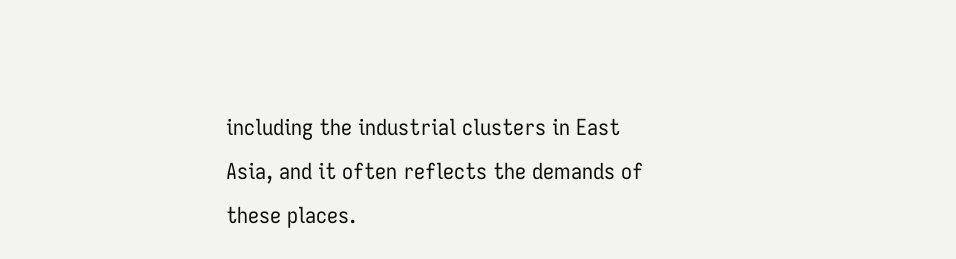including the industrial clusters in East Asia, and it often reflects the demands of these places.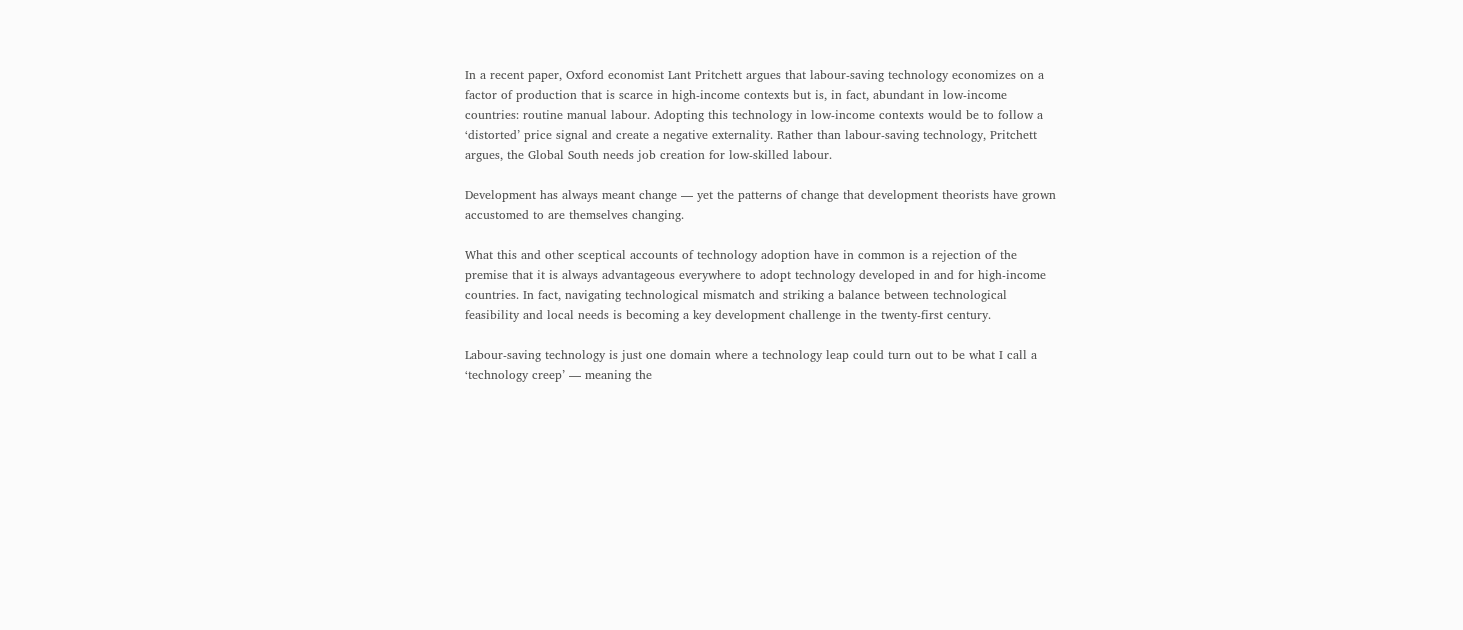In a recent paper, Oxford economist Lant Pritchett argues that labour-saving technology economizes on a factor of production that is scarce in high-income contexts but is, in fact, abundant in low-income countries: routine manual labour. Adopting this technology in low-income contexts would be to follow a ‘distorted’ price signal and create a negative externality. Rather than labour-saving technology, Pritchett argues, the Global South needs job creation for low-skilled labour.

Development has always meant change — yet the patterns of change that development theorists have grown accustomed to are themselves changing.

What this and other sceptical accounts of technology adoption have in common is a rejection of the premise that it is always advantageous everywhere to adopt technology developed in and for high-income countries. In fact, navigating technological mismatch and striking a balance between technological feasibility and local needs is becoming a key development challenge in the twenty-first century.

Labour-saving technology is just one domain where a technology leap could turn out to be what I call a ‘technology creep’ — meaning the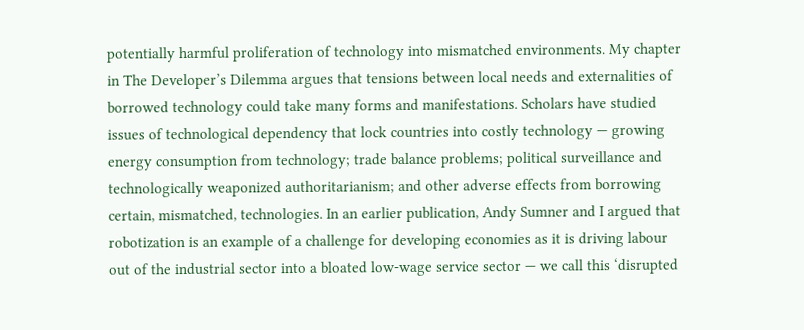potentially harmful proliferation of technology into mismatched environments. My chapter in The Developer’s Dilemma argues that tensions between local needs and externalities of borrowed technology could take many forms and manifestations. Scholars have studied issues of technological dependency that lock countries into costly technology — growing energy consumption from technology; trade balance problems; political surveillance and technologically weaponized authoritarianism; and other adverse effects from borrowing certain, mismatched, technologies. In an earlier publication, Andy Sumner and I argued that robotization is an example of a challenge for developing economies as it is driving labour out of the industrial sector into a bloated low-wage service sector — we call this ‘disrupted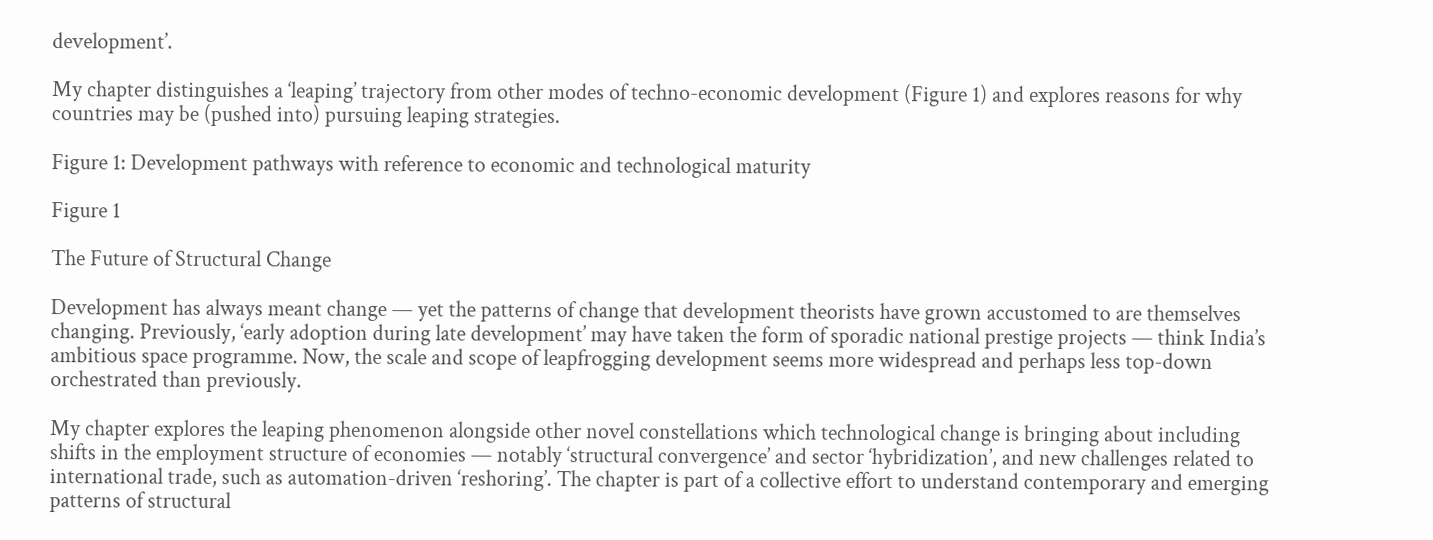development’.

My chapter distinguishes a ‘leaping’ trajectory from other modes of techno-economic development (Figure 1) and explores reasons for why countries may be (pushed into) pursuing leaping strategies.

Figure 1: Development pathways with reference to economic and technological maturity

Figure 1

The Future of Structural Change

Development has always meant change — yet the patterns of change that development theorists have grown accustomed to are themselves changing. Previously, ‘early adoption during late development’ may have taken the form of sporadic national prestige projects — think India’s ambitious space programme. Now, the scale and scope of leapfrogging development seems more widespread and perhaps less top-down orchestrated than previously.

My chapter explores the leaping phenomenon alongside other novel constellations which technological change is bringing about including shifts in the employment structure of economies — notably ‘structural convergence’ and sector ‘hybridization’, and new challenges related to international trade, such as automation-driven ‘reshoring’. The chapter is part of a collective effort to understand contemporary and emerging patterns of structural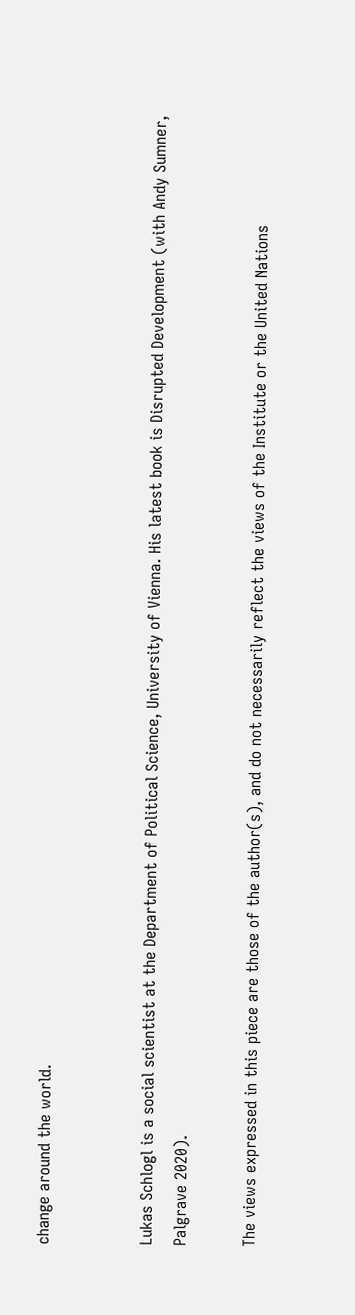change around the world.


Lukas Schlogl is a social scientist at the Department of Political Science, University of Vienna. His latest book is Disrupted Development (with Andy Sumner, Palgrave 2020).

The views expressed in this piece are those of the author(s), and do not necessarily reflect the views of the Institute or the United Nations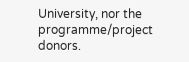University, nor the programme/project donors.